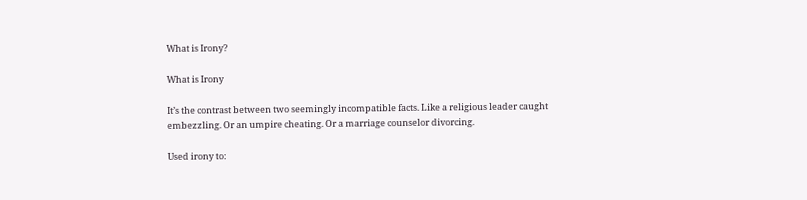What is Irony?

What is Irony

It’s the contrast between two seemingly incompatible facts. Like a religious leader caught embezzling. Or an umpire cheating. Or a marriage counselor divorcing.

Used irony to: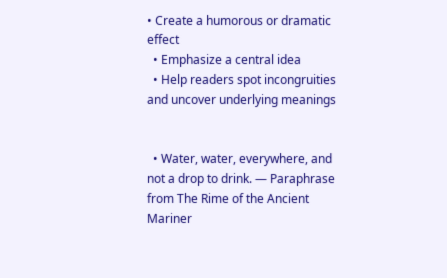• Create a humorous or dramatic effect
  • Emphasize a central idea
  • Help readers spot incongruities and uncover underlying meanings


  • Water, water, everywhere, and not a drop to drink. — Paraphrase from The Rime of the Ancient Mariner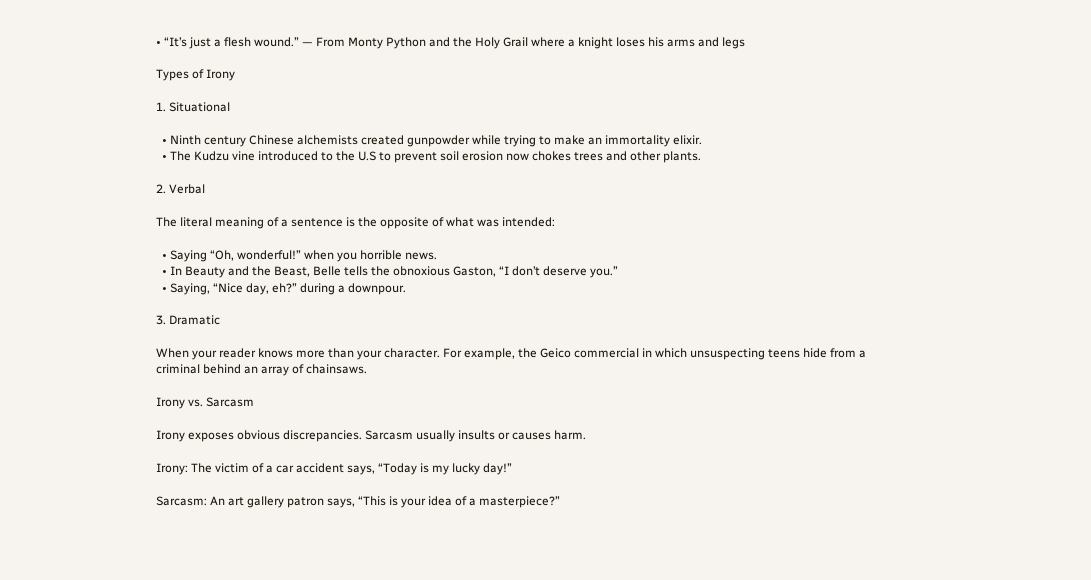• “It’s just a flesh wound.” — From Monty Python and the Holy Grail where a knight loses his arms and legs

Types of Irony

1. Situational

  • Ninth century Chinese alchemists created gunpowder while trying to make an immortality elixir.
  • The Kudzu vine introduced to the U.S to prevent soil erosion now chokes trees and other plants.

2. Verbal

The literal meaning of a sentence is the opposite of what was intended:

  • Saying “Oh, wonderful!” when you horrible news.
  • In Beauty and the Beast, Belle tells the obnoxious Gaston, “I don’t deserve you.”
  • Saying, “Nice day, eh?” during a downpour.

3. Dramatic

When your reader knows more than your character. For example, the Geico commercial in which unsuspecting teens hide from a criminal behind an array of chainsaws.

Irony vs. Sarcasm

Irony exposes obvious discrepancies. Sarcasm usually insults or causes harm.

Irony: The victim of a car accident says, “Today is my lucky day!”

Sarcasm: An art gallery patron says, “This is your idea of a masterpiece?”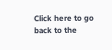Click here to go back to the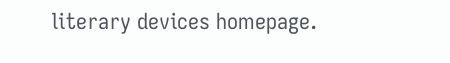literary devices homepage.